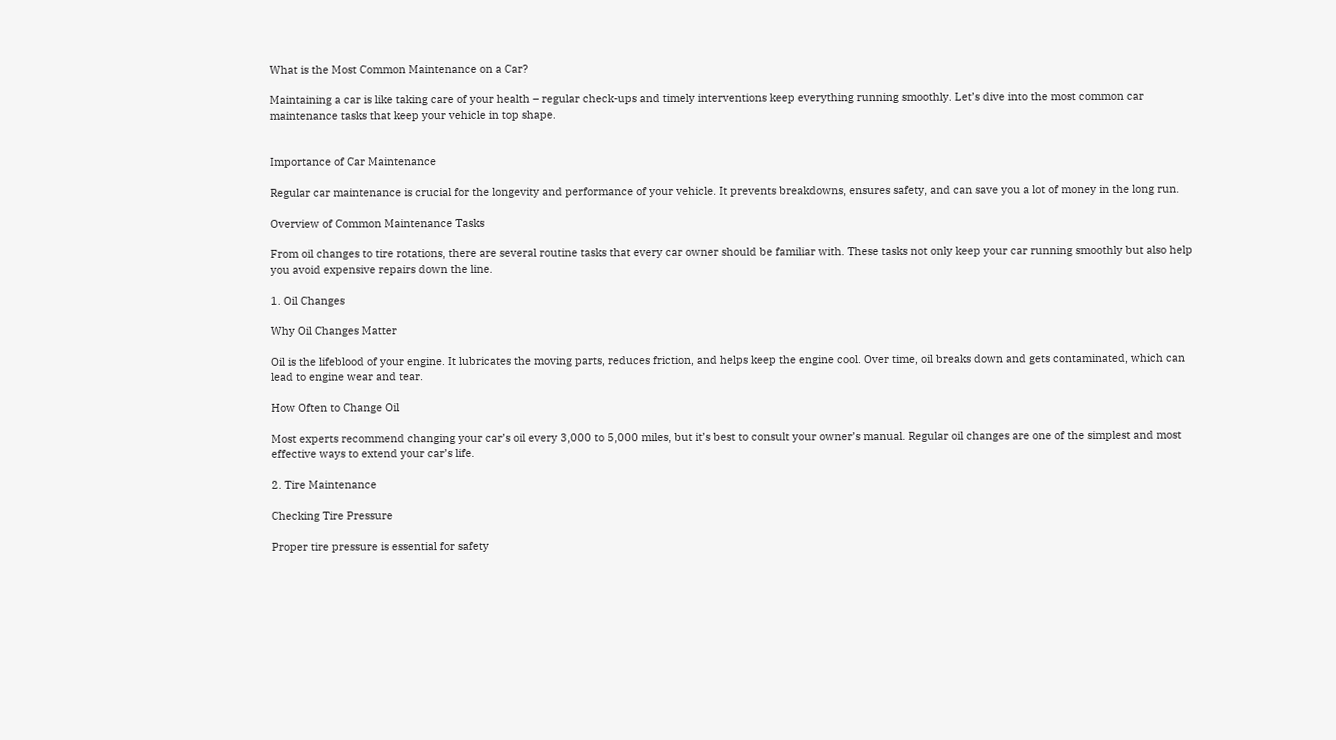What is the Most Common Maintenance on a Car?

Maintaining a car is like taking care of your health – regular check-ups and timely interventions keep everything running smoothly. Let’s dive into the most common car maintenance tasks that keep your vehicle in top shape.


Importance of Car Maintenance

Regular car maintenance is crucial for the longevity and performance of your vehicle. It prevents breakdowns, ensures safety, and can save you a lot of money in the long run.

Overview of Common Maintenance Tasks

From oil changes to tire rotations, there are several routine tasks that every car owner should be familiar with. These tasks not only keep your car running smoothly but also help you avoid expensive repairs down the line.

1. Oil Changes

Why Oil Changes Matter

Oil is the lifeblood of your engine. It lubricates the moving parts, reduces friction, and helps keep the engine cool. Over time, oil breaks down and gets contaminated, which can lead to engine wear and tear.

How Often to Change Oil

Most experts recommend changing your car’s oil every 3,000 to 5,000 miles, but it’s best to consult your owner’s manual. Regular oil changes are one of the simplest and most effective ways to extend your car’s life.

2. Tire Maintenance

Checking Tire Pressure

Proper tire pressure is essential for safety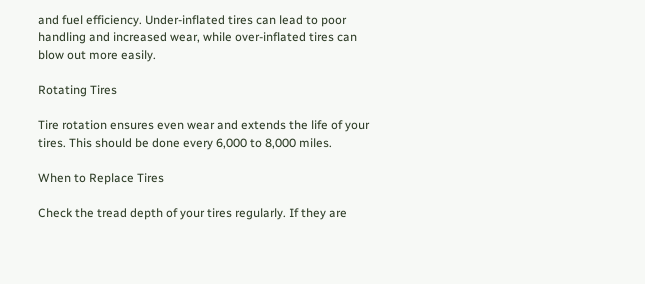and fuel efficiency. Under-inflated tires can lead to poor handling and increased wear, while over-inflated tires can blow out more easily.

Rotating Tires

Tire rotation ensures even wear and extends the life of your tires. This should be done every 6,000 to 8,000 miles.

When to Replace Tires

Check the tread depth of your tires regularly. If they are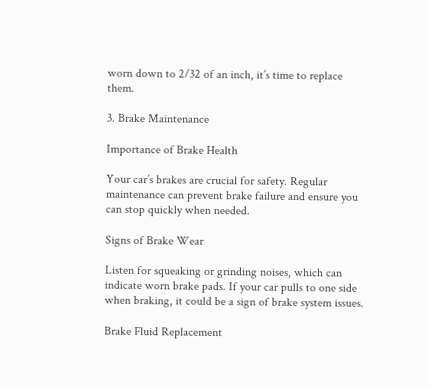worn down to 2/32 of an inch, it’s time to replace them.

3. Brake Maintenance

Importance of Brake Health

Your car’s brakes are crucial for safety. Regular maintenance can prevent brake failure and ensure you can stop quickly when needed.

Signs of Brake Wear

Listen for squeaking or grinding noises, which can indicate worn brake pads. If your car pulls to one side when braking, it could be a sign of brake system issues.

Brake Fluid Replacement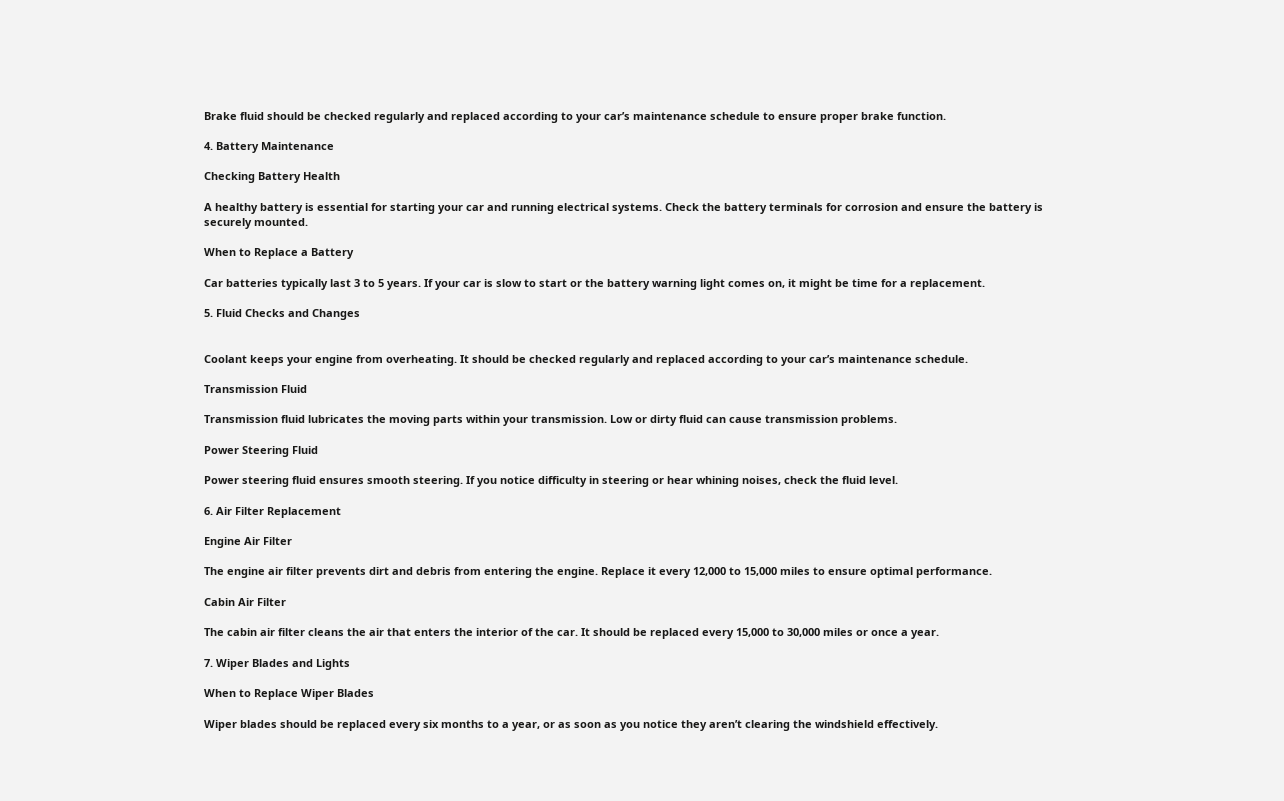Brake fluid should be checked regularly and replaced according to your car’s maintenance schedule to ensure proper brake function.

4. Battery Maintenance

Checking Battery Health

A healthy battery is essential for starting your car and running electrical systems. Check the battery terminals for corrosion and ensure the battery is securely mounted.

When to Replace a Battery

Car batteries typically last 3 to 5 years. If your car is slow to start or the battery warning light comes on, it might be time for a replacement.

5. Fluid Checks and Changes


Coolant keeps your engine from overheating. It should be checked regularly and replaced according to your car’s maintenance schedule.

Transmission Fluid

Transmission fluid lubricates the moving parts within your transmission. Low or dirty fluid can cause transmission problems.

Power Steering Fluid

Power steering fluid ensures smooth steering. If you notice difficulty in steering or hear whining noises, check the fluid level.

6. Air Filter Replacement

Engine Air Filter

The engine air filter prevents dirt and debris from entering the engine. Replace it every 12,000 to 15,000 miles to ensure optimal performance.

Cabin Air Filter

The cabin air filter cleans the air that enters the interior of the car. It should be replaced every 15,000 to 30,000 miles or once a year.

7. Wiper Blades and Lights

When to Replace Wiper Blades

Wiper blades should be replaced every six months to a year, or as soon as you notice they aren’t clearing the windshield effectively.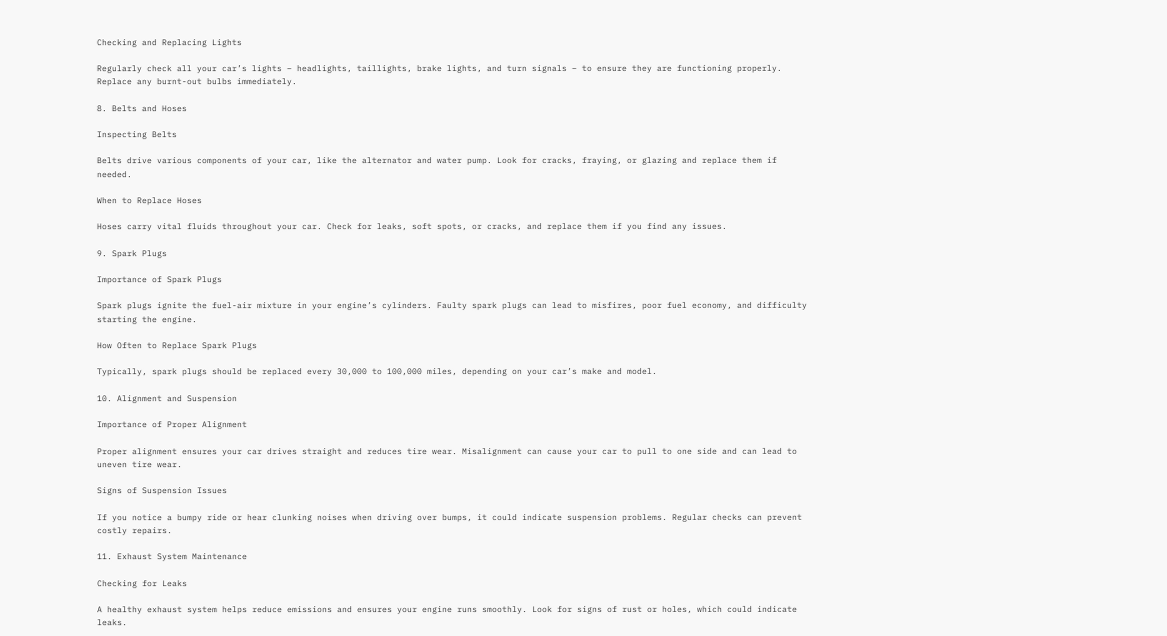Checking and Replacing Lights

Regularly check all your car’s lights – headlights, taillights, brake lights, and turn signals – to ensure they are functioning properly. Replace any burnt-out bulbs immediately.

8. Belts and Hoses

Inspecting Belts

Belts drive various components of your car, like the alternator and water pump. Look for cracks, fraying, or glazing and replace them if needed.

When to Replace Hoses

Hoses carry vital fluids throughout your car. Check for leaks, soft spots, or cracks, and replace them if you find any issues.

9. Spark Plugs

Importance of Spark Plugs

Spark plugs ignite the fuel-air mixture in your engine’s cylinders. Faulty spark plugs can lead to misfires, poor fuel economy, and difficulty starting the engine.

How Often to Replace Spark Plugs

Typically, spark plugs should be replaced every 30,000 to 100,000 miles, depending on your car’s make and model.

10. Alignment and Suspension

Importance of Proper Alignment

Proper alignment ensures your car drives straight and reduces tire wear. Misalignment can cause your car to pull to one side and can lead to uneven tire wear.

Signs of Suspension Issues

If you notice a bumpy ride or hear clunking noises when driving over bumps, it could indicate suspension problems. Regular checks can prevent costly repairs.

11. Exhaust System Maintenance

Checking for Leaks

A healthy exhaust system helps reduce emissions and ensures your engine runs smoothly. Look for signs of rust or holes, which could indicate leaks.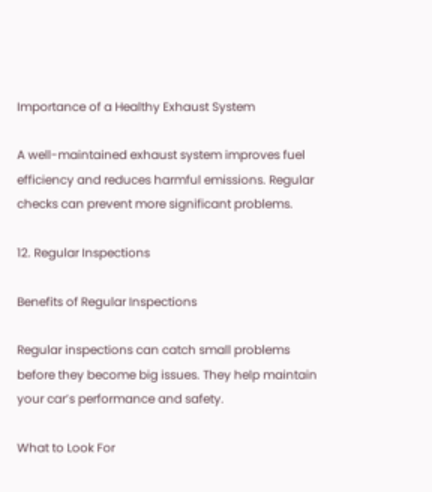Importance of a Healthy Exhaust System

A well-maintained exhaust system improves fuel efficiency and reduces harmful emissions. Regular checks can prevent more significant problems.

12. Regular Inspections

Benefits of Regular Inspections

Regular inspections can catch small problems before they become big issues. They help maintain your car’s performance and safety.

What to Look For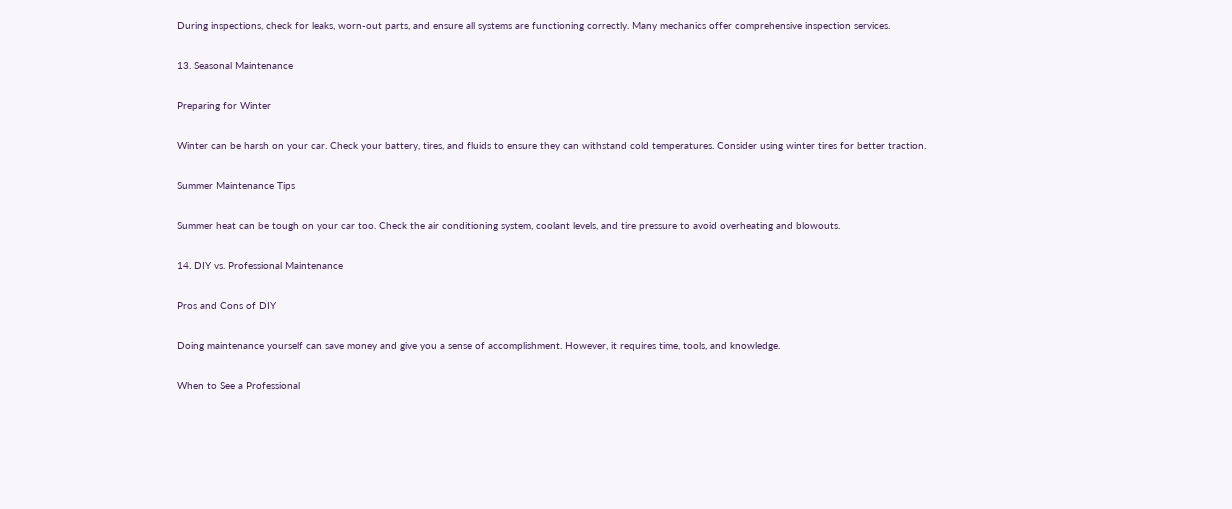During inspections, check for leaks, worn-out parts, and ensure all systems are functioning correctly. Many mechanics offer comprehensive inspection services.

13. Seasonal Maintenance

Preparing for Winter

Winter can be harsh on your car. Check your battery, tires, and fluids to ensure they can withstand cold temperatures. Consider using winter tires for better traction.

Summer Maintenance Tips

Summer heat can be tough on your car too. Check the air conditioning system, coolant levels, and tire pressure to avoid overheating and blowouts.

14. DIY vs. Professional Maintenance

Pros and Cons of DIY

Doing maintenance yourself can save money and give you a sense of accomplishment. However, it requires time, tools, and knowledge.

When to See a Professional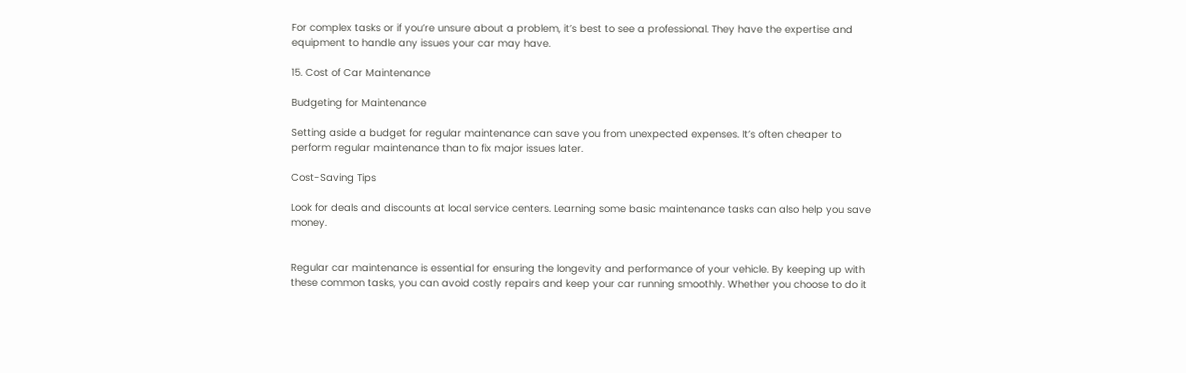For complex tasks or if you’re unsure about a problem, it’s best to see a professional. They have the expertise and equipment to handle any issues your car may have.

15. Cost of Car Maintenance

Budgeting for Maintenance

Setting aside a budget for regular maintenance can save you from unexpected expenses. It’s often cheaper to perform regular maintenance than to fix major issues later.

Cost-Saving Tips

Look for deals and discounts at local service centers. Learning some basic maintenance tasks can also help you save money.


Regular car maintenance is essential for ensuring the longevity and performance of your vehicle. By keeping up with these common tasks, you can avoid costly repairs and keep your car running smoothly. Whether you choose to do it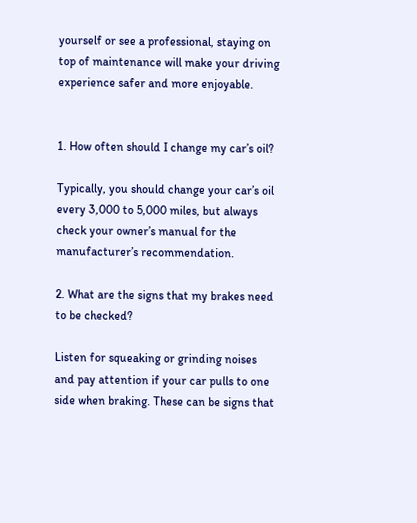yourself or see a professional, staying on top of maintenance will make your driving experience safer and more enjoyable.


1. How often should I change my car’s oil?

Typically, you should change your car’s oil every 3,000 to 5,000 miles, but always check your owner’s manual for the manufacturer’s recommendation.

2. What are the signs that my brakes need to be checked?

Listen for squeaking or grinding noises and pay attention if your car pulls to one side when braking. These can be signs that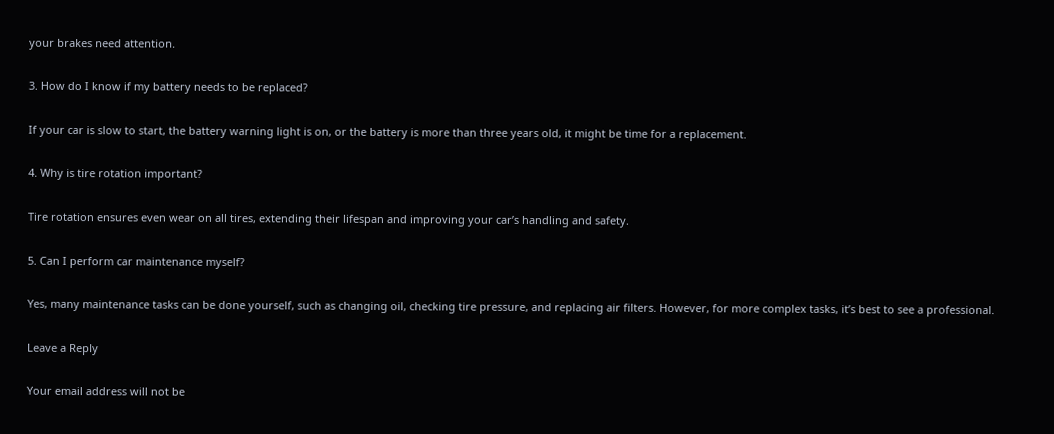your brakes need attention.

3. How do I know if my battery needs to be replaced?

If your car is slow to start, the battery warning light is on, or the battery is more than three years old, it might be time for a replacement.

4. Why is tire rotation important?

Tire rotation ensures even wear on all tires, extending their lifespan and improving your car’s handling and safety.

5. Can I perform car maintenance myself?

Yes, many maintenance tasks can be done yourself, such as changing oil, checking tire pressure, and replacing air filters. However, for more complex tasks, it’s best to see a professional.

Leave a Reply

Your email address will not be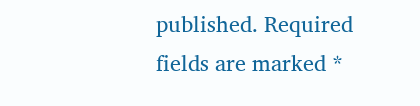published. Required fields are marked *